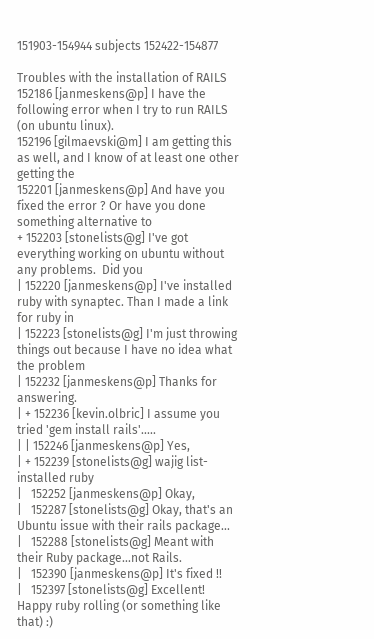151903-154944 subjects 152422-154877

Troubles with the installation of RAILS
152186 [janmeskens@p] I have the following error when I try to run RAILS (on ubuntu linux).
152196 [gilmaevski@m] I am getting this as well, and I know of at least one other getting the
152201 [janmeskens@p] And have you fixed the error ? Or have you done something alternative to
+ 152203 [stonelists@g] I've got everything working on ubuntu without any problems.  Did you
| 152220 [janmeskens@p] I've installed ruby with synaptec. Than I made a link for ruby in
| 152223 [stonelists@g] I'm just throwing things out because I have no idea what the problem
| 152232 [janmeskens@p] Thanks for answering.
| + 152236 [kevin.olbric] I assume you tried 'gem install rails'.....
| | 152246 [janmeskens@p] Yes,
| + 152239 [stonelists@g] wajig list-installed ruby
|   152252 [janmeskens@p] Okay,
|   152287 [stonelists@g] Okay, that's an Ubuntu issue with their rails package...
|   152288 [stonelists@g] Meant with their Ruby package...not Rails.
|   152390 [janmeskens@p] It's fixed !!
|   152397 [stonelists@g] Excellent!  Happy ruby rolling (or something like that) :)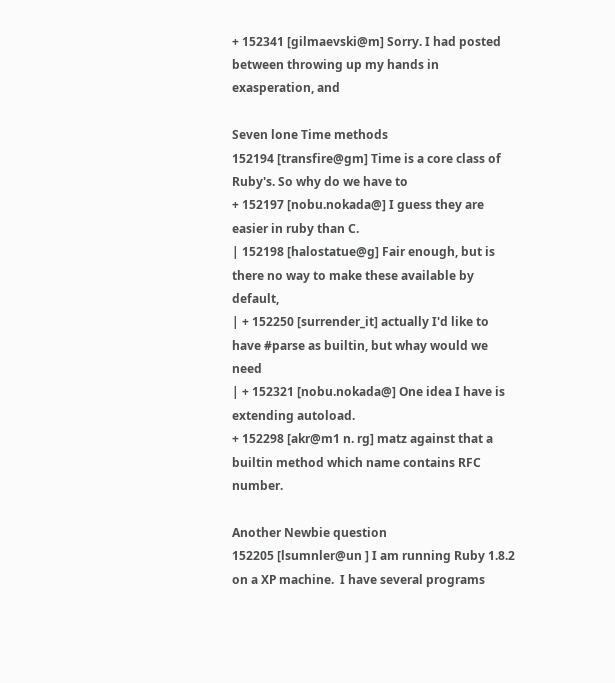+ 152341 [gilmaevski@m] Sorry. I had posted between throwing up my hands in exasperation, and

Seven lone Time methods
152194 [transfire@gm] Time is a core class of Ruby's. So why do we have to
+ 152197 [nobu.nokada@] I guess they are easier in ruby than C.
| 152198 [halostatue@g] Fair enough, but is there no way to make these available by default,
| + 152250 [surrender_it] actually I'd like to have #parse as builtin, but whay would we need
| + 152321 [nobu.nokada@] One idea I have is extending autoload.
+ 152298 [akr@m1 n. rg] matz against that a builtin method which name contains RFC number.

Another Newbie question
152205 [lsumnler@un ] I am running Ruby 1.8.2 on a XP machine.  I have several programs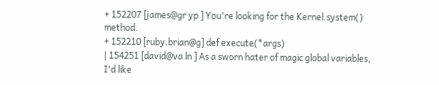+ 152207 [james@gr yp ] You're looking for the Kernel.system() method.
+ 152210 [ruby.brian@g] def execute(*args)
| 154251 [david@va ln ] As a sworn hater of magic global variables, I'd like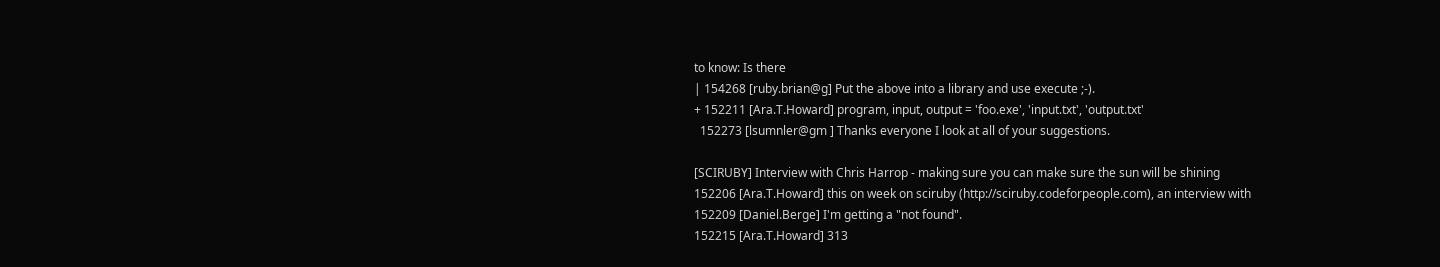to know: Is there
| 154268 [ruby.brian@g] Put the above into a library and use execute ;-).
+ 152211 [Ara.T.Howard] program, input, output = 'foo.exe', 'input.txt', 'output.txt'
  152273 [lsumnler@gm ] Thanks everyone I look at all of your suggestions.

[SCIRUBY] Interview with Chris Harrop - making sure you can make sure the sun will be shining
152206 [Ara.T.Howard] this on week on sciruby (http://sciruby.codeforpeople.com), an interview with
152209 [Daniel.Berge] I'm getting a "not found".
152215 [Ara.T.Howard] 313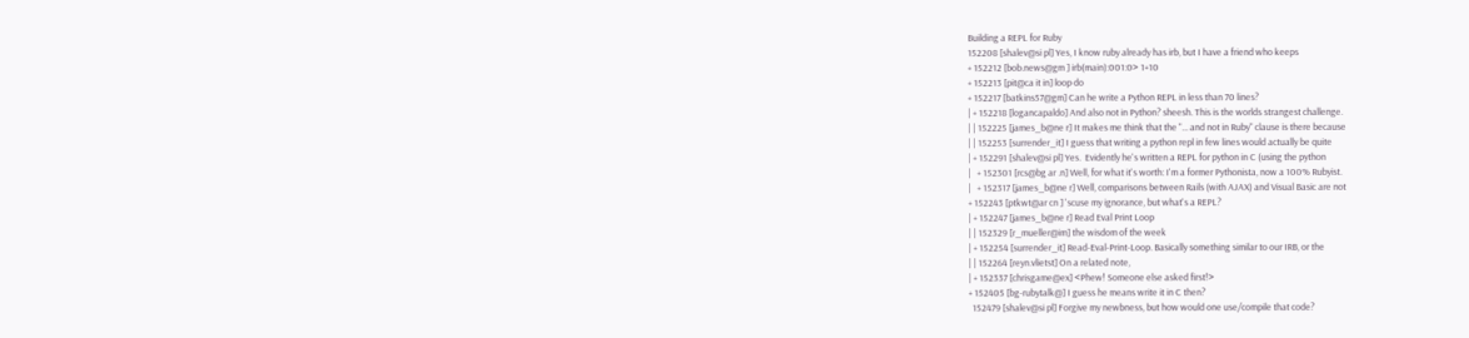Building a REPL for Ruby
152208 [shalev@si pl] Yes, I know ruby already has irb, but I have a friend who keeps
+ 152212 [bob.news@gm ] irb(main):001:0> 1+10
+ 152213 [pit@ca it in] loop do
+ 152217 [batkins57@gm] Can he write a Python REPL in less than 70 lines?
| + 152218 [logancapaldo] And also not in Python? sheesh. This is the worlds strangest challenge.
| | 152225 [james_b@ne r] It makes me think that the "... and not in Ruby" clause is there because
| | 152253 [surrender_it] I guess that writing a python repl in few lines would actually be quite
| + 152291 [shalev@si pl] Yes.  Evidently he's written a REPL for python in C (using the python
|   + 152301 [rcs@bg ar .n] Well, for what it's worth: I'm a former Pythonista, now a 100% Rubyist.
|   + 152317 [james_b@ne r] Well, comparisons between Rails (with AJAX) and Visual Basic are not
+ 152243 [ptkwt@ar cn ] 'scuse my ignorance, but what's a REPL?
| + 152247 [james_b@ne r] Read Eval Print Loop
| | 152329 [r_mueller@im] the wisdom of the week
| + 152254 [surrender_it] Read-Eval-Print-Loop. Basically something similar to our IRB, or the
| | 152264 [reyn.vlietst] On a related note,
| + 152337 [chrisgame@ex] <Phew! Someone else asked first!>
+ 152405 [bg-rubytalk@] I guess he means write it in C then?
  152479 [shalev@si pl] Forgive my newbness, but how would one use/compile that code?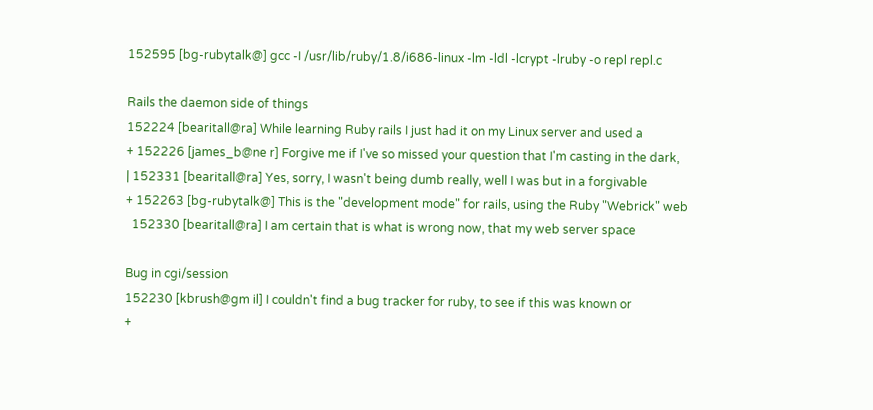152595 [bg-rubytalk@] gcc -I /usr/lib/ruby/1.8/i686-linux -lm -ldl -lcrypt -lruby -o repl repl.c

Rails the daemon side of things
152224 [bearitall@ra] While learning Ruby rails I just had it on my Linux server and used a
+ 152226 [james_b@ne r] Forgive me if I've so missed your question that I'm casting in the dark,
| 152331 [bearitall@ra] Yes, sorry, I wasn't being dumb really, well I was but in a forgivable
+ 152263 [bg-rubytalk@] This is the "development mode" for rails, using the Ruby "Webrick" web
  152330 [bearitall@ra] I am certain that is what is wrong now, that my web server space

Bug in cgi/session
152230 [kbrush@gm il] I couldn't find a bug tracker for ruby, to see if this was known or
+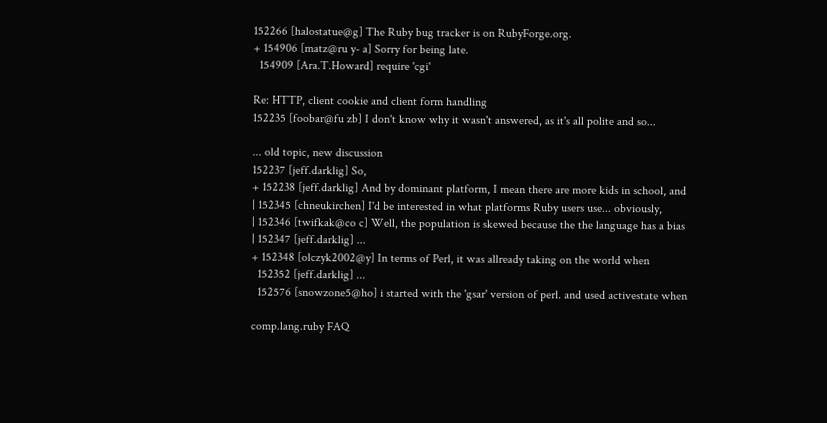152266 [halostatue@g] The Ruby bug tracker is on RubyForge.org.
+ 154906 [matz@ru y- a] Sorry for being late.
  154909 [Ara.T.Howard] require 'cgi'

Re: HTTP, client cookie and client form handling
152235 [foobar@fu zb] I don't know why it wasn't answered, as it's all polite and so...

... old topic, new discussion
152237 [jeff.darklig] So,
+ 152238 [jeff.darklig] And by dominant platform, I mean there are more kids in school, and
| 152345 [chneukirchen] I'd be interested in what platforms Ruby users use... obviously,
| 152346 [twifkak@co c] Well, the population is skewed because the the language has a bias
| 152347 [jeff.darklig] ...
+ 152348 [olczyk2002@y] In terms of Perl, it was allready taking on the world when
  152352 [jeff.darklig] ...
  152576 [snowzone5@ho] i started with the 'gsar' version of perl. and used activestate when

comp.lang.ruby FAQ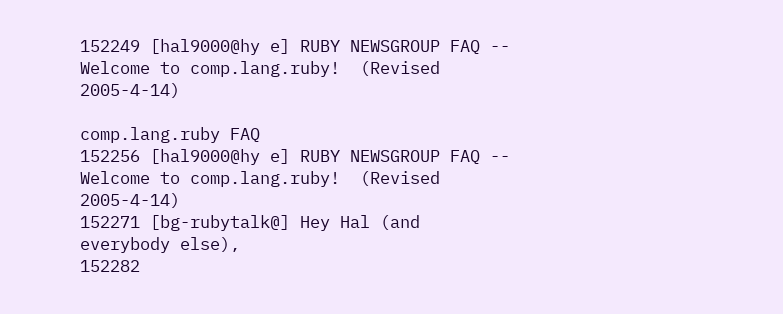152249 [hal9000@hy e] RUBY NEWSGROUP FAQ -- Welcome to comp.lang.ruby!  (Revised 2005-4-14)

comp.lang.ruby FAQ
152256 [hal9000@hy e] RUBY NEWSGROUP FAQ -- Welcome to comp.lang.ruby!  (Revised 2005-4-14)
152271 [bg-rubytalk@] Hey Hal (and everybody else),
152282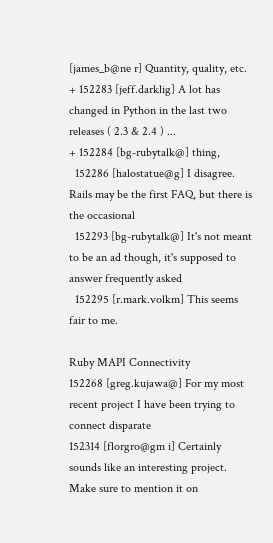[james_b@ne r] Quantity, quality, etc.
+ 152283 [jeff.darklig] A lot has changed in Python in the last two releases ( 2.3 & 2.4 ) ...
+ 152284 [bg-rubytalk@] thing,
  152286 [halostatue@g] I disagree. Rails may be the first FAQ, but there is the occasional
  152293 [bg-rubytalk@] It's not meant to be an ad though, it's supposed to answer frequently asked
  152295 [r.mark.volkm] This seems fair to me.

Ruby MAPI Connectivity
152268 [greg.kujawa@] For my most recent project I have been trying to connect disparate
152314 [florgro@gm i] Certainly sounds like an interesting project. Make sure to mention it on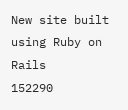New site built using Ruby on Rails
152290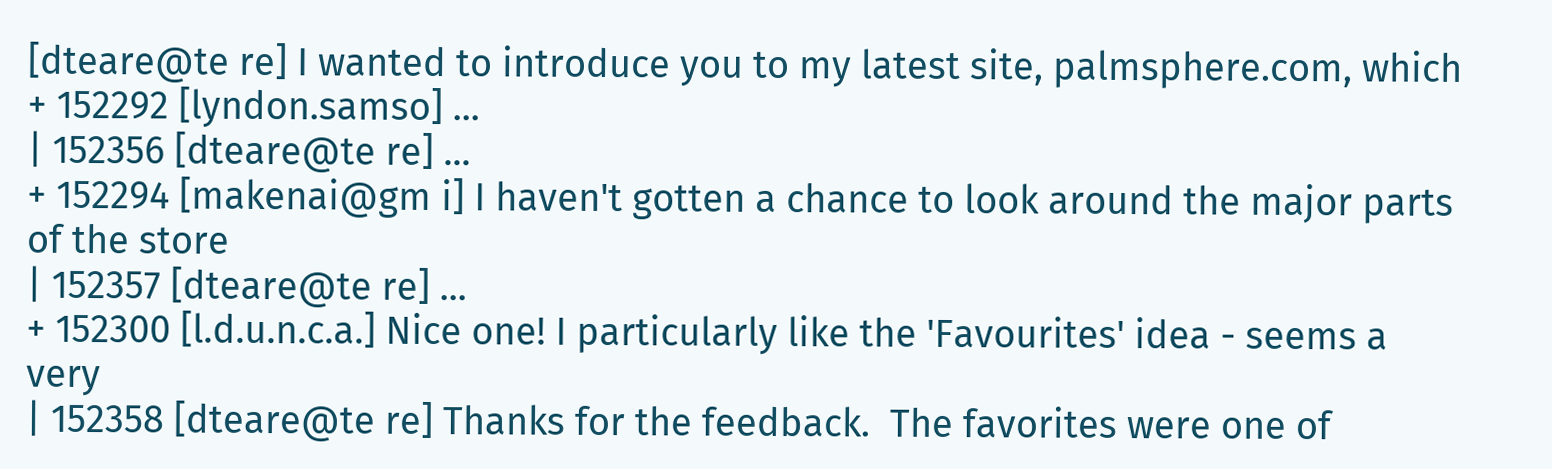[dteare@te re] I wanted to introduce you to my latest site, palmsphere.com, which
+ 152292 [lyndon.samso] ...
| 152356 [dteare@te re] ...
+ 152294 [makenai@gm i] I haven't gotten a chance to look around the major parts of the store
| 152357 [dteare@te re] ...
+ 152300 [l.d.u.n.c.a.] Nice one! I particularly like the 'Favourites' idea - seems a very
| 152358 [dteare@te re] Thanks for the feedback.  The favorites were one of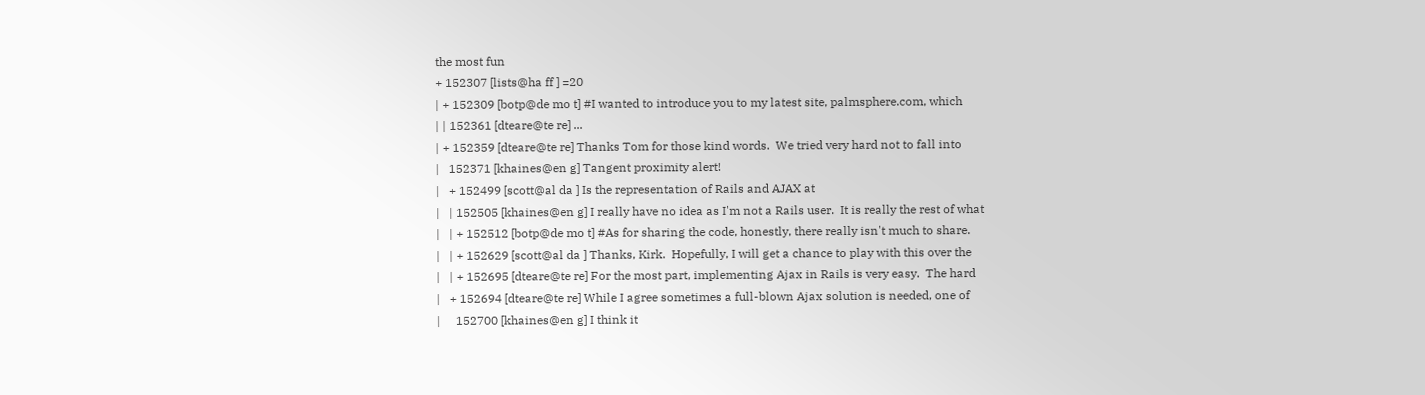the most fun
+ 152307 [lists@ha ff ] =20
| + 152309 [botp@de mo t] #I wanted to introduce you to my latest site, palmsphere.com, which
| | 152361 [dteare@te re] ...
| + 152359 [dteare@te re] Thanks Tom for those kind words.  We tried very hard not to fall into
|   152371 [khaines@en g] Tangent proximity alert!
|   + 152499 [scott@al da ] Is the representation of Rails and AJAX at
|   | 152505 [khaines@en g] I really have no idea as I'm not a Rails user.  It is really the rest of what
|   | + 152512 [botp@de mo t] #As for sharing the code, honestly, there really isn't much to share.
|   | + 152629 [scott@al da ] Thanks, Kirk.  Hopefully, I will get a chance to play with this over the
|   | + 152695 [dteare@te re] For the most part, implementing Ajax in Rails is very easy.  The hard
|   + 152694 [dteare@te re] While I agree sometimes a full-blown Ajax solution is needed, one of
|     152700 [khaines@en g] I think it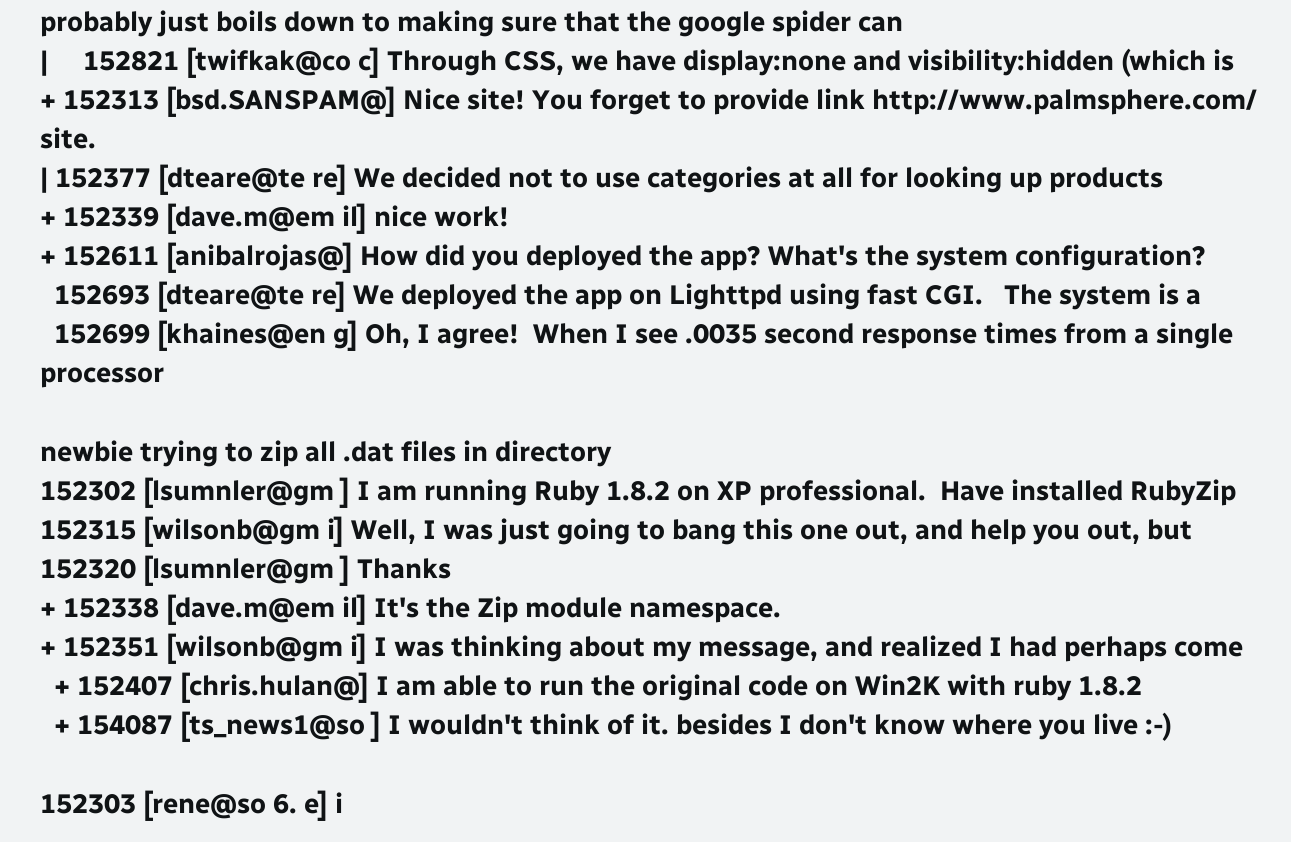probably just boils down to making sure that the google spider can
|     152821 [twifkak@co c] Through CSS, we have display:none and visibility:hidden (which is
+ 152313 [bsd.SANSPAM@] Nice site! You forget to provide link http://www.palmsphere.com/ site.
| 152377 [dteare@te re] We decided not to use categories at all for looking up products
+ 152339 [dave.m@em il] nice work!
+ 152611 [anibalrojas@] How did you deployed the app? What's the system configuration?
  152693 [dteare@te re] We deployed the app on Lighttpd using fast CGI.   The system is a
  152699 [khaines@en g] Oh, I agree!  When I see .0035 second response times from a single processor

newbie trying to zip all .dat files in directory
152302 [lsumnler@gm ] I am running Ruby 1.8.2 on XP professional.  Have installed RubyZip
152315 [wilsonb@gm i] Well, I was just going to bang this one out, and help you out, but
152320 [lsumnler@gm ] Thanks
+ 152338 [dave.m@em il] It's the Zip module namespace.
+ 152351 [wilsonb@gm i] I was thinking about my message, and realized I had perhaps come
  + 152407 [chris.hulan@] I am able to run the original code on Win2K with ruby 1.8.2
  + 154087 [ts_news1@so ] I wouldn't think of it. besides I don't know where you live :-)

152303 [rene@so 6. e] i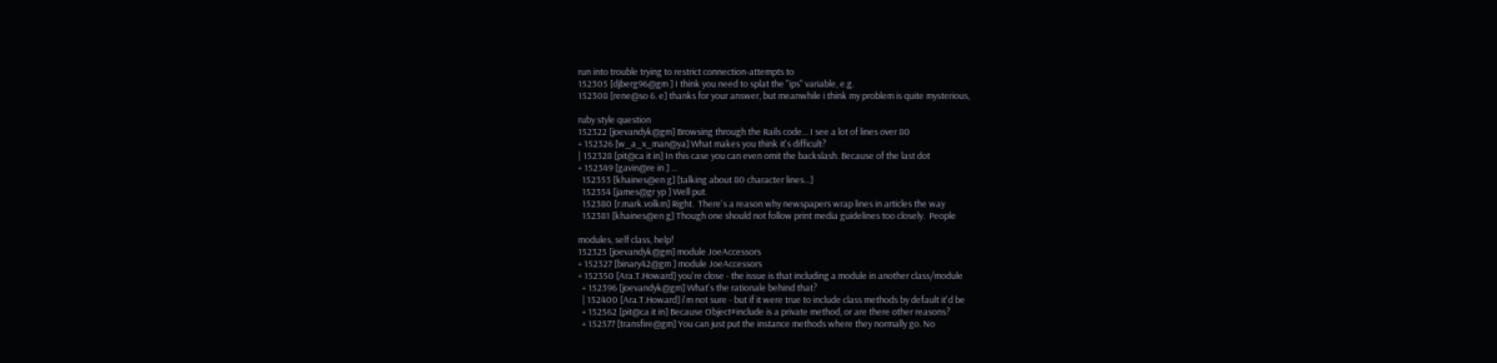run into trouble trying to restrict connection-attempts to
152305 [djberg96@gm ] I think you need to splat the "ips" variable, e.g.
152308 [rene@so 6. e] thanks for your answer, but meanwhile i think my problem is quite mysterious,

ruby style question
152322 [joevandyk@gm] Browsing through the Rails code... I see a lot of lines over 80
+ 152326 [w_a_x_man@ya] What makes you think it's difficult?
| 152328 [pit@ca it in] In this case you can even omit the backslash. Because of the last dot
+ 152349 [gavin@re in ] ...
  152353 [khaines@en g] [talking about 80 character lines...]
  152354 [james@gr yp ] Well put.
  152380 [r.mark.volkm] Right.  There's a reason why newspapers wrap lines in articles the way
  152381 [khaines@en g] Though one should not follow print media guidelines too closely.  People

modules, self class, help!
152325 [joevandyk@gm] module JoeAccessors
+ 152327 [binary42@gm ] module JoeAccessors
+ 152350 [Ara.T.Howard] you're close - the issue is that including a module in another class/module
  + 152396 [joevandyk@gm] What's the rationale behind that?
  | 152400 [Ara.T.Howard] i'm not sure - but if it were true to include class methods by default it'd be
  + 152562 [pit@ca it in] Because Object#include is a private method, or are there other reasons?
  + 152577 [transfire@gm] You can just put the instance methods where they normally go. No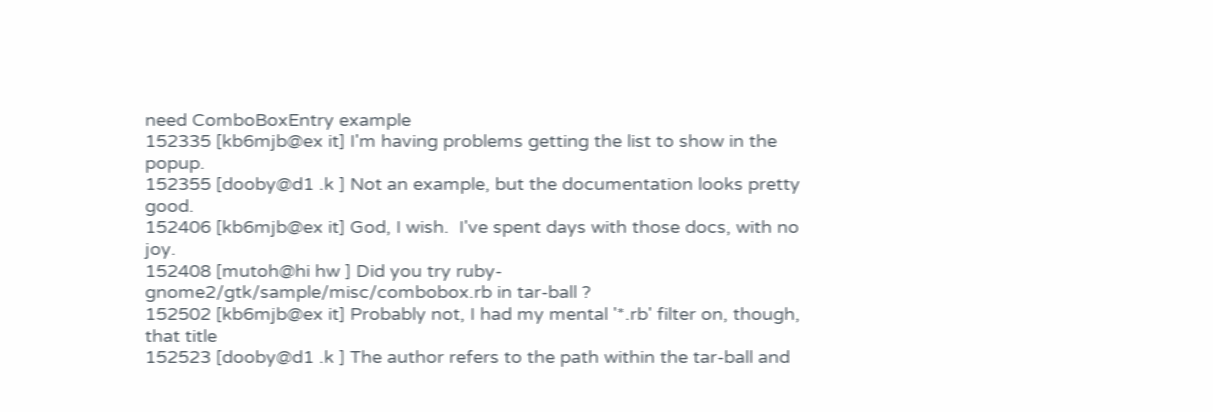need ComboBoxEntry example
152335 [kb6mjb@ex it] I'm having problems getting the list to show in the popup.
152355 [dooby@d1 .k ] Not an example, but the documentation looks pretty good.
152406 [kb6mjb@ex it] God, I wish.  I've spent days with those docs, with no joy.
152408 [mutoh@hi hw ] Did you try ruby-gnome2/gtk/sample/misc/combobox.rb in tar-ball ?
152502 [kb6mjb@ex it] Probably not, I had my mental '*.rb' filter on, though, that title
152523 [dooby@d1 .k ] The author refers to the path within the tar-ball and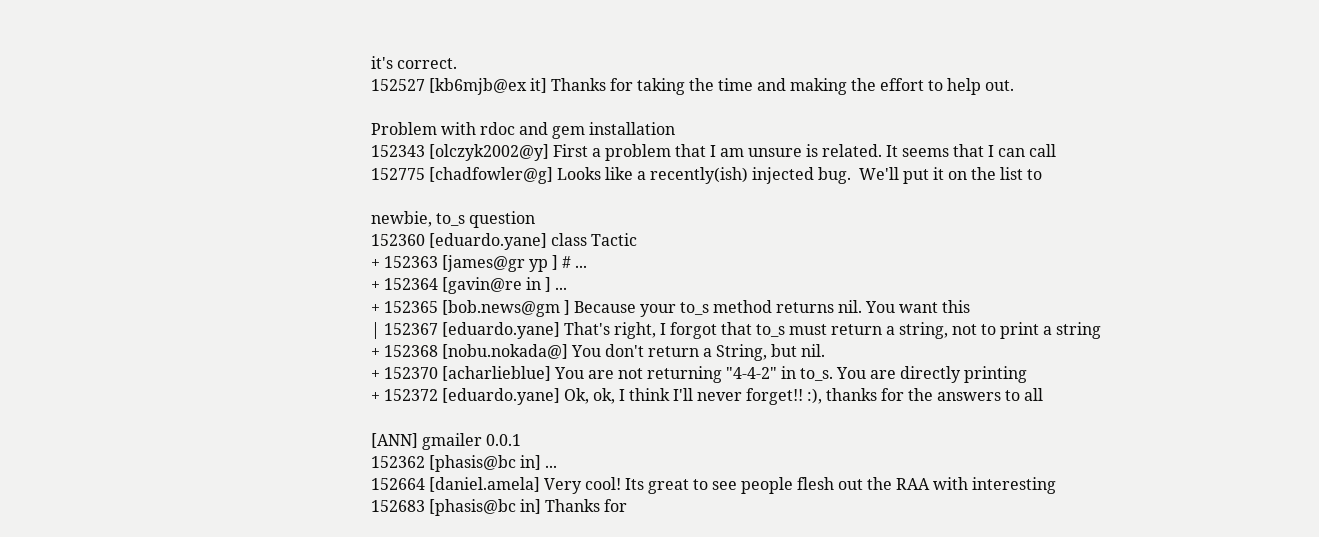it's correct.
152527 [kb6mjb@ex it] Thanks for taking the time and making the effort to help out.

Problem with rdoc and gem installation
152343 [olczyk2002@y] First a problem that I am unsure is related. It seems that I can call
152775 [chadfowler@g] Looks like a recently(ish) injected bug.  We'll put it on the list to

newbie, to_s question
152360 [eduardo.yane] class Tactic
+ 152363 [james@gr yp ] # ...
+ 152364 [gavin@re in ] ...
+ 152365 [bob.news@gm ] Because your to_s method returns nil. You want this
| 152367 [eduardo.yane] That's right, I forgot that to_s must return a string, not to print a string
+ 152368 [nobu.nokada@] You don't return a String, but nil.
+ 152370 [acharlieblue] You are not returning "4-4-2" in to_s. You are directly printing
+ 152372 [eduardo.yane] Ok, ok, I think I'll never forget!! :), thanks for the answers to all

[ANN] gmailer 0.0.1
152362 [phasis@bc in] ...
152664 [daniel.amela] Very cool! Its great to see people flesh out the RAA with interesting
152683 [phasis@bc in] Thanks for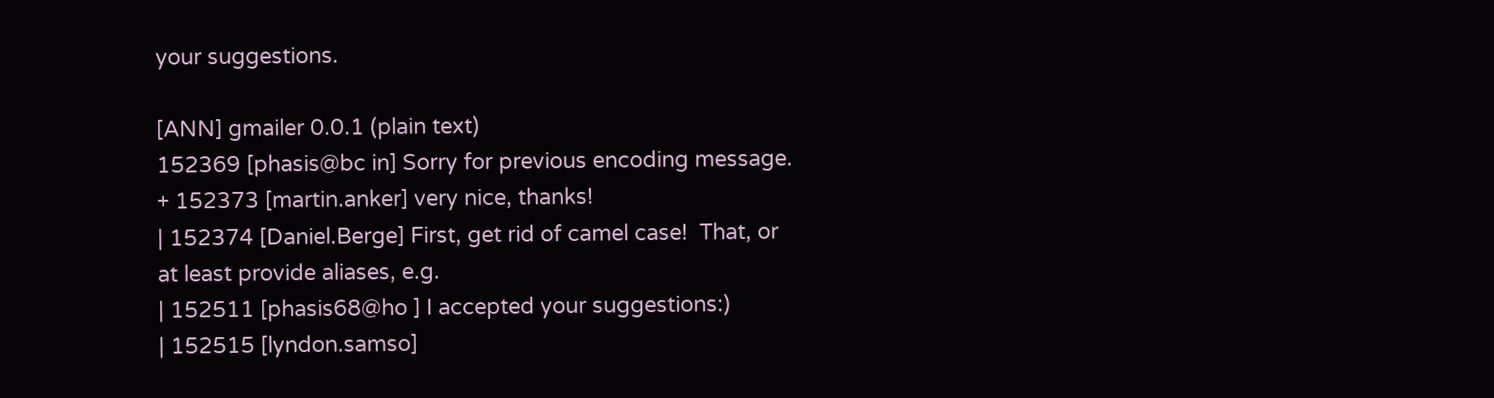your suggestions.

[ANN] gmailer 0.0.1 (plain text)
152369 [phasis@bc in] Sorry for previous encoding message.
+ 152373 [martin.anker] very nice, thanks!
| 152374 [Daniel.Berge] First, get rid of camel case!  That, or at least provide aliases, e.g.
| 152511 [phasis68@ho ] I accepted your suggestions:)
| 152515 [lyndon.samso]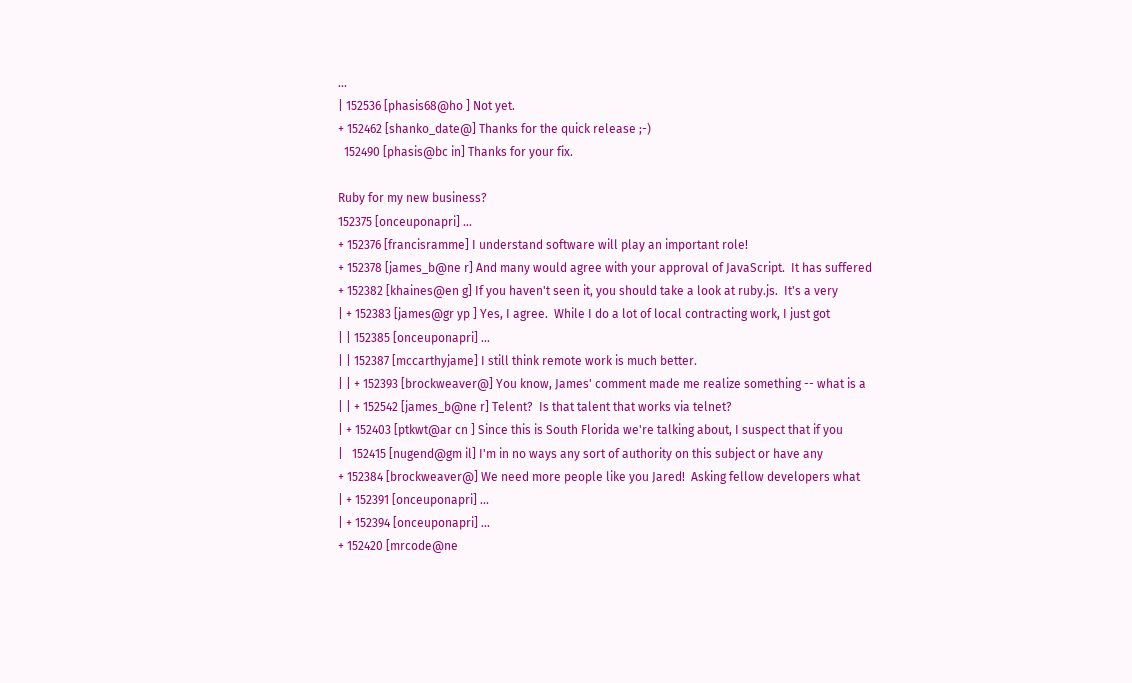...
| 152536 [phasis68@ho ] Not yet.
+ 152462 [shanko_date@] Thanks for the quick release ;-)
  152490 [phasis@bc in] Thanks for your fix.

Ruby for my new business?
152375 [onceuponapri] ...
+ 152376 [francisramme] I understand software will play an important role!
+ 152378 [james_b@ne r] And many would agree with your approval of JavaScript.  It has suffered
+ 152382 [khaines@en g] If you haven't seen it, you should take a look at ruby.js.  It's a very
| + 152383 [james@gr yp ] Yes, I agree.  While I do a lot of local contracting work, I just got
| | 152385 [onceuponapri] ...
| | 152387 [mccarthyjame] I still think remote work is much better.
| | + 152393 [brockweaver@] You know, James' comment made me realize something -- what is a
| | + 152542 [james_b@ne r] Telent?  Is that talent that works via telnet?
| + 152403 [ptkwt@ar cn ] Since this is South Florida we're talking about, I suspect that if you
|   152415 [nugend@gm il] I'm in no ways any sort of authority on this subject or have any
+ 152384 [brockweaver@] We need more people like you Jared!  Asking fellow developers what
| + 152391 [onceuponapri] ...
| + 152394 [onceuponapri] ...
+ 152420 [mrcode@ne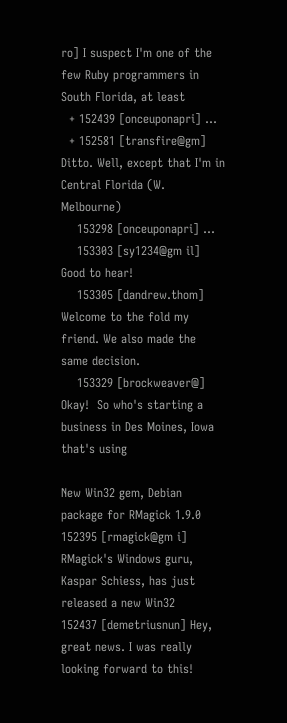ro] I suspect I'm one of the few Ruby programmers in South Florida, at least
  + 152439 [onceuponapri] ...
  + 152581 [transfire@gm] Ditto. Well, except that I'm in Central Florida (W. Melbourne)
    153298 [onceuponapri] ...
    153303 [sy1234@gm il] Good to hear!
    153305 [dandrew.thom] Welcome to the fold my friend. We also made the same decision.
    153329 [brockweaver@] Okay!  So who's starting a business in Des Moines, Iowa that's using

New Win32 gem, Debian package for RMagick 1.9.0
152395 [rmagick@gm i] RMagick's Windows guru, Kaspar Schiess, has just released a new Win32
152437 [demetriusnun] Hey, great news. I was really looking forward to this!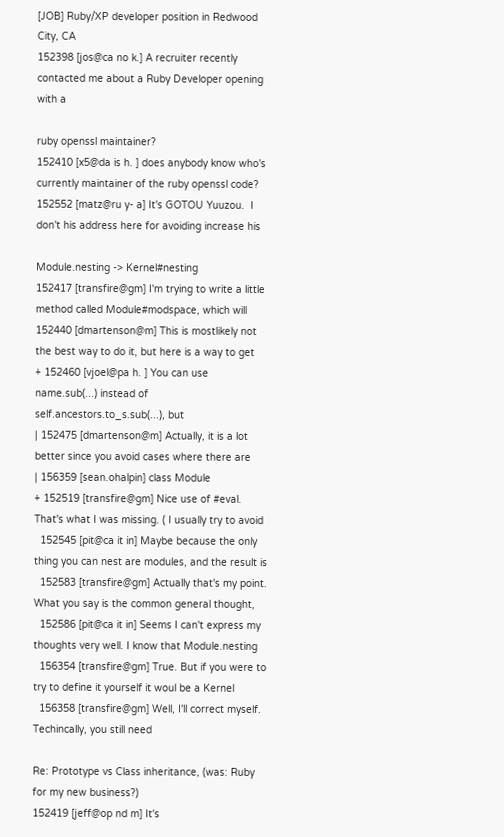[JOB] Ruby/XP developer position in Redwood City, CA
152398 [jos@ca no k.] A recruiter recently contacted me about a Ruby Developer opening with a

ruby openssl maintainer?
152410 [x5@da is h. ] does anybody know who's currently maintainer of the ruby openssl code?
152552 [matz@ru y- a] It's GOTOU Yuuzou.  I don't his address here for avoiding increase his

Module.nesting -> Kernel#nesting
152417 [transfire@gm] I'm trying to write a little method called Module#modspace, which will
152440 [dmartenson@m] This is mostlikely not the best way to do it, but here is a way to get
+ 152460 [vjoel@pa h. ] You can use name.sub(...) instead of self.ancestors.to_s.sub(...), but
| 152475 [dmartenson@m] Actually, it is a lot better since you avoid cases where there are
| 156359 [sean.ohalpin] class Module
+ 152519 [transfire@gm] Nice use of #eval. That's what I was missing. ( I usually try to avoid
  152545 [pit@ca it in] Maybe because the only thing you can nest are modules, and the result is
  152583 [transfire@gm] Actually that's my point. What you say is the common general thought,
  152586 [pit@ca it in] Seems I can't express my thoughts very well. I know that Module.nesting
  156354 [transfire@gm] True. But if you were to try to define it yourself it woul be a Kernel
  156358 [transfire@gm] Well, I'll correct myself. Techincally, you still need

Re: Prototype vs Class inheritance, (was: Ruby for my new business?)
152419 [jeff@op nd m] It's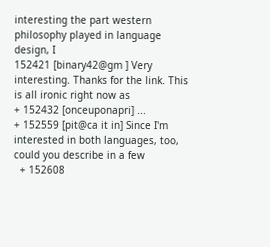interesting the part western philosophy played in language design, I
152421 [binary42@gm ] Very interesting. Thanks for the link. This is all ironic right now as
+ 152432 [onceuponapri] ...
+ 152559 [pit@ca it in] Since I'm interested in both languages, too, could you describe in a few
  + 152608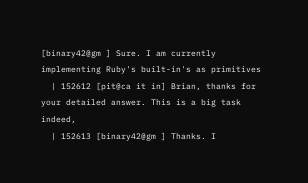[binary42@gm ] Sure. I am currently implementing Ruby's built-in's as primitives
  | 152612 [pit@ca it in] Brian, thanks for your detailed answer. This is a big task indeed,
  | 152613 [binary42@gm ] Thanks. I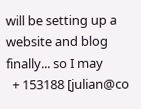will be setting up a website and blog finally... so I may
  + 153188 [julian@co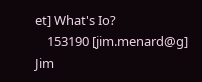et] What's Io?
    153190 [jim.menard@g] Jim